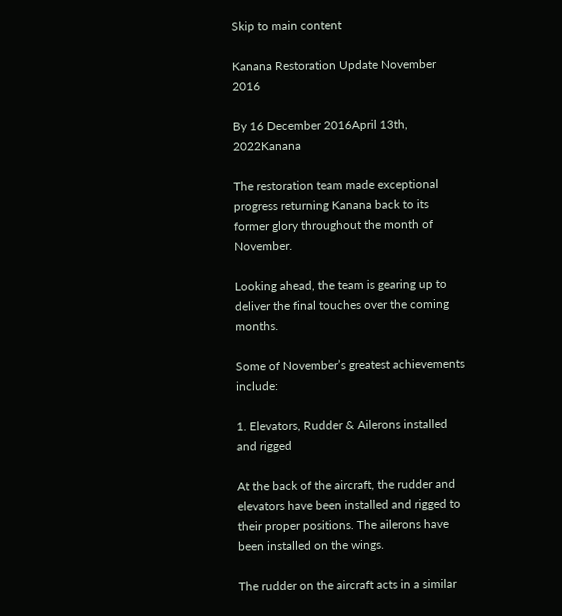Skip to main content

Kanana Restoration Update November 2016

By 16 December 2016April 13th, 2022Kanana

The restoration team made exceptional progress returning Kanana back to its former glory throughout the month of November.

Looking ahead, the team is gearing up to deliver the final touches over the coming months.

Some of November’s greatest achievements include:

1. Elevators, Rudder & Ailerons installed and rigged

At the back of the aircraft, the rudder and elevators have been installed and rigged to their proper positions. The ailerons have been installed on the wings.

The rudder on the aircraft acts in a similar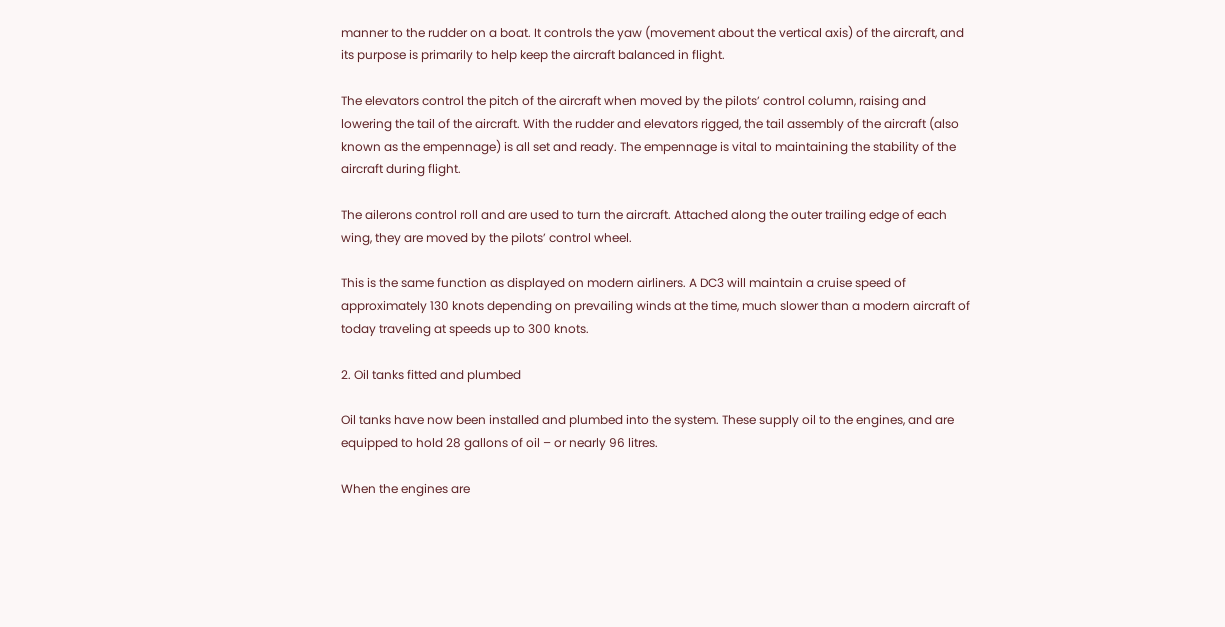manner to the rudder on a boat. It controls the yaw (movement about the vertical axis) of the aircraft, and its purpose is primarily to help keep the aircraft balanced in flight.

The elevators control the pitch of the aircraft when moved by the pilots’ control column, raising and lowering the tail of the aircraft. With the rudder and elevators rigged, the tail assembly of the aircraft (also known as the empennage) is all set and ready. The empennage is vital to maintaining the stability of the aircraft during flight.

The ailerons control roll and are used to turn the aircraft. Attached along the outer trailing edge of each wing, they are moved by the pilots’ control wheel.

This is the same function as displayed on modern airliners. A DC3 will maintain a cruise speed of approximately 130 knots depending on prevailing winds at the time, much slower than a modern aircraft of today traveling at speeds up to 300 knots.

2. Oil tanks fitted and plumbed

Oil tanks have now been installed and plumbed into the system. These supply oil to the engines, and are equipped to hold 28 gallons of oil – or nearly 96 litres.

When the engines are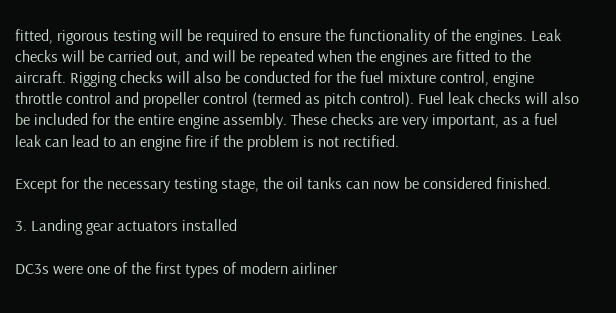fitted, rigorous testing will be required to ensure the functionality of the engines. Leak checks will be carried out, and will be repeated when the engines are fitted to the aircraft. Rigging checks will also be conducted for the fuel mixture control, engine throttle control and propeller control (termed as pitch control). Fuel leak checks will also be included for the entire engine assembly. These checks are very important, as a fuel leak can lead to an engine fire if the problem is not rectified.

Except for the necessary testing stage, the oil tanks can now be considered finished.

3. Landing gear actuators installed

DC3s were one of the first types of modern airliner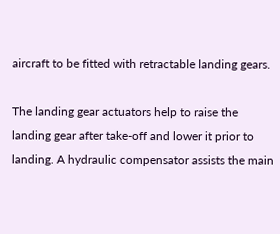aircraft to be fitted with retractable landing gears.

The landing gear actuators help to raise the landing gear after take-off and lower it prior to landing. A hydraulic compensator assists the main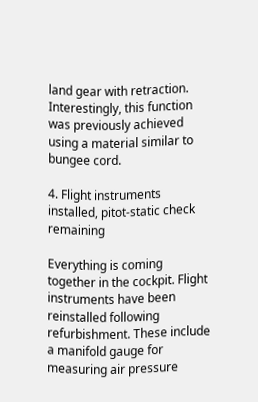land gear with retraction. Interestingly, this function was previously achieved using a material similar to bungee cord.

4. Flight instruments installed, pitot-static check remaining

Everything is coming together in the cockpit. Flight instruments have been reinstalled following refurbishment. These include a manifold gauge for measuring air pressure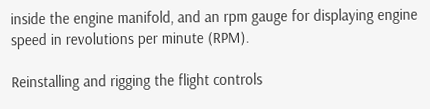inside the engine manifold, and an rpm gauge for displaying engine speed in revolutions per minute (RPM).

Reinstalling and rigging the flight controls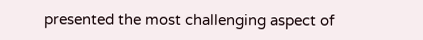presented the most challenging aspect of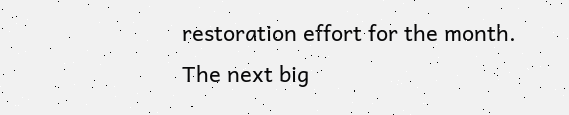restoration effort for the month. The next big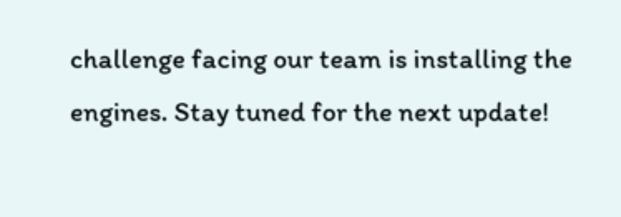challenge facing our team is installing the engines. Stay tuned for the next update!